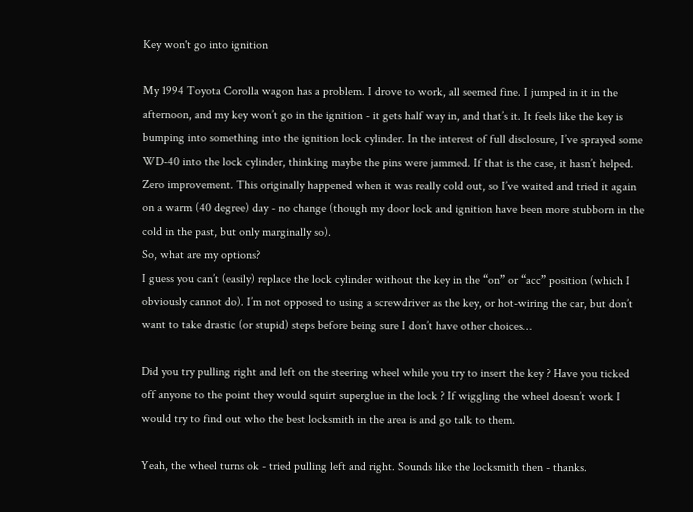Key won't go into ignition

My 1994 Toyota Corolla wagon has a problem. I drove to work, all seemed fine. I jumped in it in the afternoon, and my key won’t go in the ignition - it gets half way in, and that’s it. It feels like the key is bumping into something into the ignition lock cylinder. In the interest of full disclosure, I’ve sprayed some WD-40 into the lock cylinder, thinking maybe the pins were jammed. If that is the case, it hasn’t helped. Zero improvement. This originally happened when it was really cold out, so I’ve waited and tried it again on a warm (40 degree) day - no change (though my door lock and ignition have been more stubborn in the cold in the past, but only marginally so).
So, what are my options?
I guess you can’t (easily) replace the lock cylinder without the key in the “on” or “acc” position (which I obviously cannot do). I’m not opposed to using a screwdriver as the key, or hot-wiring the car, but don’t want to take drastic (or stupid) steps before being sure I don’t have other choices…

Did you try pulling right and left on the steering wheel while you try to insert the key ? Have you ticked off anyone to the point they would squirt superglue in the lock ? If wiggling the wheel doesn’t work I would try to find out who the best locksmith in the area is and go talk to them.

Yeah, the wheel turns ok - tried pulling left and right. Sounds like the locksmith then - thanks.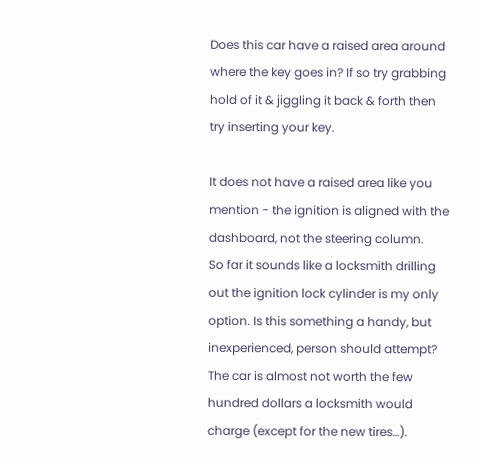Does this car have a raised area around where the key goes in? If so try grabbing hold of it & jiggling it back & forth then try inserting your key.

It does not have a raised area like you mention - the ignition is aligned with the dashboard, not the steering column.
So far it sounds like a locksmith drilling out the ignition lock cylinder is my only option. Is this something a handy, but inexperienced, person should attempt? The car is almost not worth the few hundred dollars a locksmith would charge (except for the new tires…).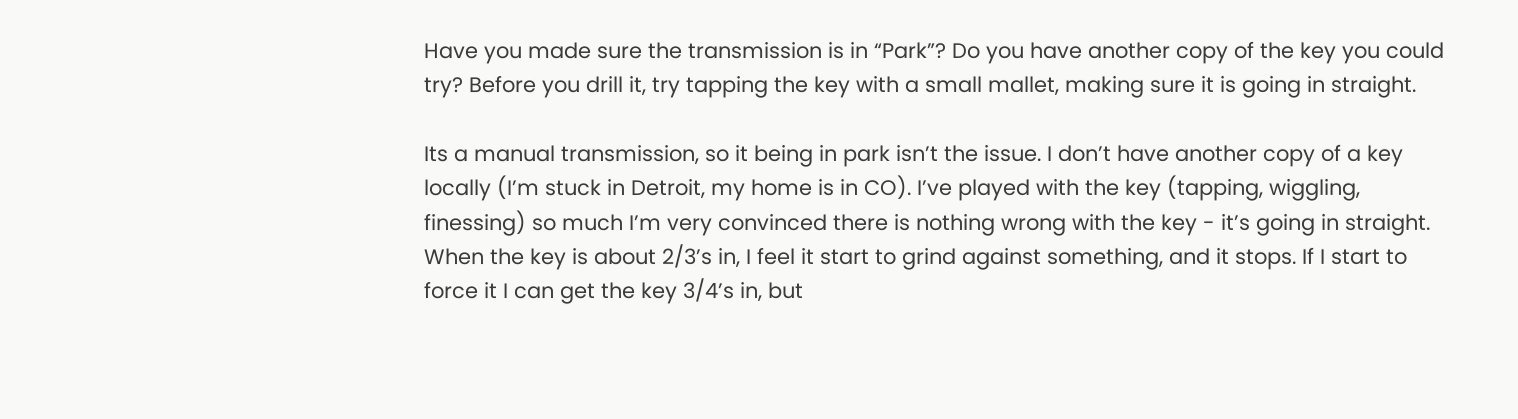Have you made sure the transmission is in “Park”? Do you have another copy of the key you could try? Before you drill it, try tapping the key with a small mallet, making sure it is going in straight.

Its a manual transmission, so it being in park isn’t the issue. I don’t have another copy of a key locally (I’m stuck in Detroit, my home is in CO). I’ve played with the key (tapping, wiggling, finessing) so much I’m very convinced there is nothing wrong with the key - it’s going in straight. When the key is about 2/3’s in, I feel it start to grind against something, and it stops. If I start to force it I can get the key 3/4’s in, but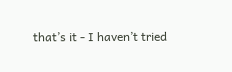that’s it - I haven’t tried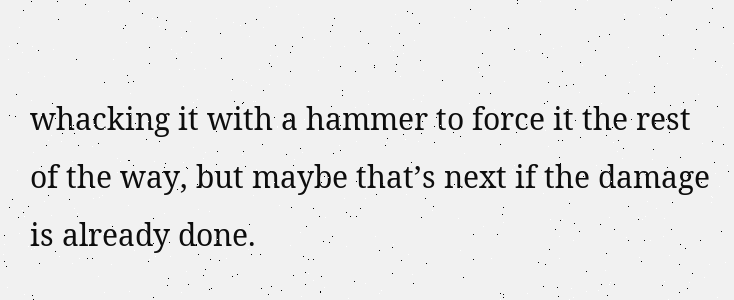whacking it with a hammer to force it the rest of the way, but maybe that’s next if the damage is already done.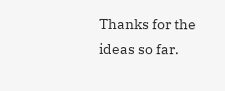Thanks for the ideas so far.